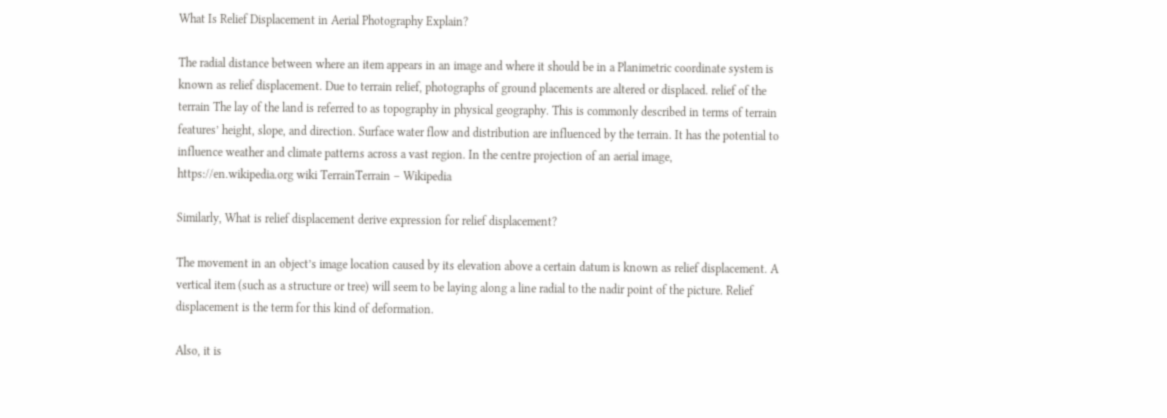What Is Relief Displacement in Aerial Photography Explain?

The radial distance between where an item appears in an image and where it should be in a Planimetric coordinate system is known as relief displacement. Due to terrain relief, photographs of ground placements are altered or displaced. relief of the terrain The lay of the land is referred to as topography in physical geography. This is commonly described in terms of terrain features’ height, slope, and direction. Surface water flow and distribution are influenced by the terrain. It has the potential to influence weather and climate patterns across a vast region. In the centre projection of an aerial image, https://en.wikipedia.org wiki TerrainTerrain – Wikipedia

Similarly, What is relief displacement derive expression for relief displacement?

The movement in an object’s image location caused by its elevation above a certain datum is known as relief displacement. A vertical item (such as a structure or tree) will seem to be laying along a line radial to the nadir point of the picture. Relief displacement is the term for this kind of deformation.

Also, it is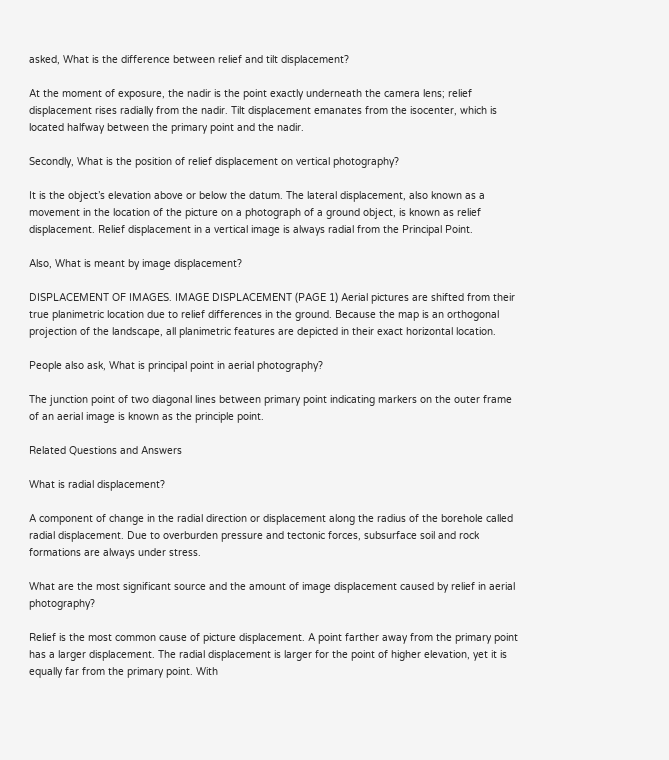asked, What is the difference between relief and tilt displacement?

At the moment of exposure, the nadir is the point exactly underneath the camera lens; relief displacement rises radially from the nadir. Tilt displacement emanates from the isocenter, which is located halfway between the primary point and the nadir.

Secondly, What is the position of relief displacement on vertical photography?

It is the object’s elevation above or below the datum. The lateral displacement, also known as a movement in the location of the picture on a photograph of a ground object, is known as relief displacement. Relief displacement in a vertical image is always radial from the Principal Point.

Also, What is meant by image displacement?

DISPLACEMENT OF IMAGES. IMAGE DISPLACEMENT (PAGE 1) Aerial pictures are shifted from their true planimetric location due to relief differences in the ground. Because the map is an orthogonal projection of the landscape, all planimetric features are depicted in their exact horizontal location.

People also ask, What is principal point in aerial photography?

The junction point of two diagonal lines between primary point indicating markers on the outer frame of an aerial image is known as the principle point.

Related Questions and Answers

What is radial displacement?

A component of change in the radial direction or displacement along the radius of the borehole called radial displacement. Due to overburden pressure and tectonic forces, subsurface soil and rock formations are always under stress.

What are the most significant source and the amount of image displacement caused by relief in aerial photography?

Relief is the most common cause of picture displacement. A point farther away from the primary point has a larger displacement. The radial displacement is larger for the point of higher elevation, yet it is equally far from the primary point. With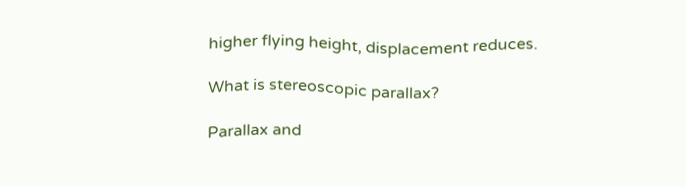higher flying height, displacement reduces.

What is stereoscopic parallax?

Parallax and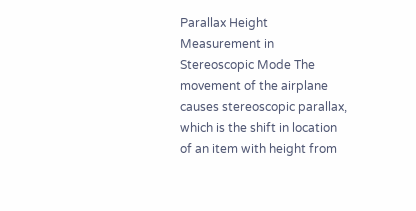Parallax Height Measurement in Stereoscopic Mode The movement of the airplane causes stereoscopic parallax, which is the shift in location of an item with height from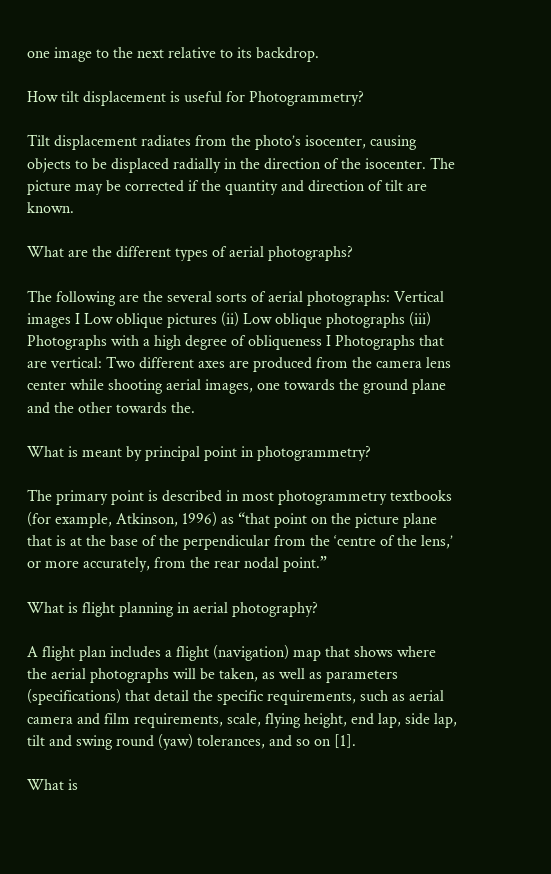one image to the next relative to its backdrop.

How tilt displacement is useful for Photogrammetry?

Tilt displacement radiates from the photo’s isocenter, causing objects to be displaced radially in the direction of the isocenter. The picture may be corrected if the quantity and direction of tilt are known.

What are the different types of aerial photographs?

The following are the several sorts of aerial photographs: Vertical images I Low oblique pictures (ii) Low oblique photographs (iii) Photographs with a high degree of obliqueness I Photographs that are vertical: Two different axes are produced from the camera lens center while shooting aerial images, one towards the ground plane and the other towards the.

What is meant by principal point in photogrammetry?

The primary point is described in most photogrammetry textbooks (for example, Atkinson, 1996) as “that point on the picture plane that is at the base of the perpendicular from the ‘centre of the lens,’ or more accurately, from the rear nodal point.”

What is flight planning in aerial photography?

A flight plan includes a flight (navigation) map that shows where the aerial photographs will be taken, as well as parameters (specifications) that detail the specific requirements, such as aerial camera and film requirements, scale, flying height, end lap, side lap, tilt and swing round (yaw) tolerances, and so on [1].

What is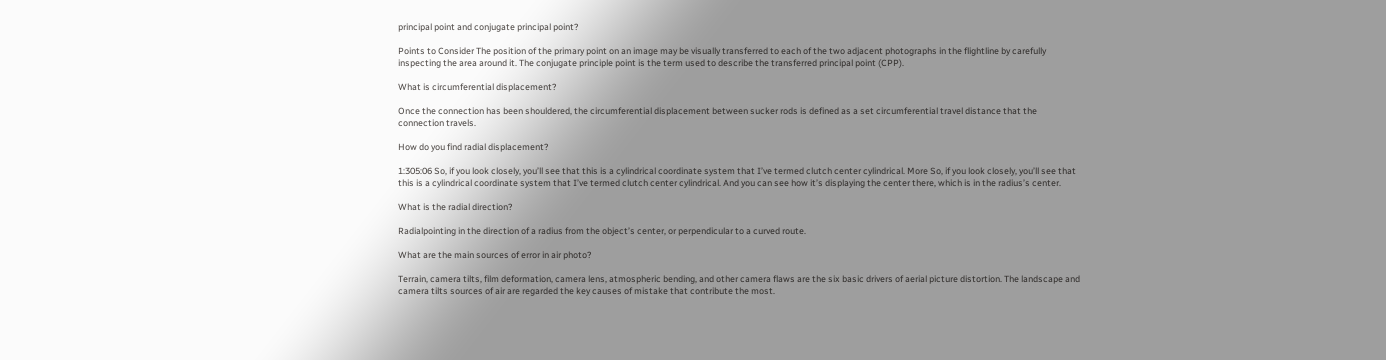principal point and conjugate principal point?

Points to Consider The position of the primary point on an image may be visually transferred to each of the two adjacent photographs in the flightline by carefully inspecting the area around it. The conjugate principle point is the term used to describe the transferred principal point (CPP).

What is circumferential displacement?

Once the connection has been shouldered, the circumferential displacement between sucker rods is defined as a set circumferential travel distance that the connection travels.

How do you find radial displacement?

1:305:06 So, if you look closely, you’ll see that this is a cylindrical coordinate system that I’ve termed clutch center cylindrical. More So, if you look closely, you’ll see that this is a cylindrical coordinate system that I’ve termed clutch center cylindrical. And you can see how it’s displaying the center there, which is in the radius’s center.

What is the radial direction?

Radialpointing in the direction of a radius from the object’s center, or perpendicular to a curved route.

What are the main sources of error in air photo?

Terrain, camera tilts, film deformation, camera lens, atmospheric bending, and other camera flaws are the six basic drivers of aerial picture distortion. The landscape and camera tilts sources of air are regarded the key causes of mistake that contribute the most.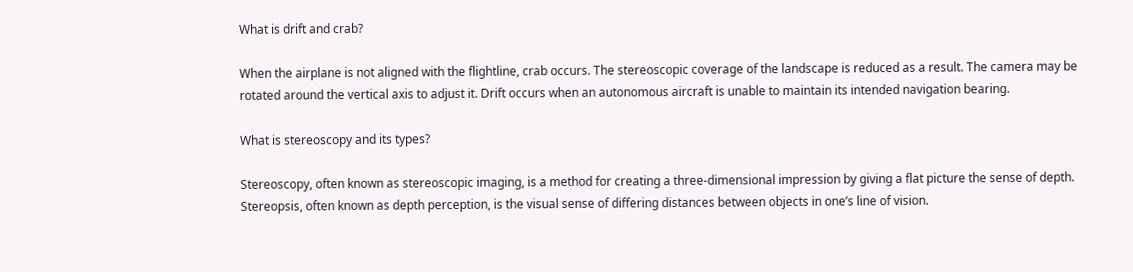What is drift and crab?

When the airplane is not aligned with the flightline, crab occurs. The stereoscopic coverage of the landscape is reduced as a result. The camera may be rotated around the vertical axis to adjust it. Drift occurs when an autonomous aircraft is unable to maintain its intended navigation bearing.

What is stereoscopy and its types?

Stereoscopy, often known as stereoscopic imaging, is a method for creating a three-dimensional impression by giving a flat picture the sense of depth. Stereopsis, often known as depth perception, is the visual sense of differing distances between objects in one’s line of vision.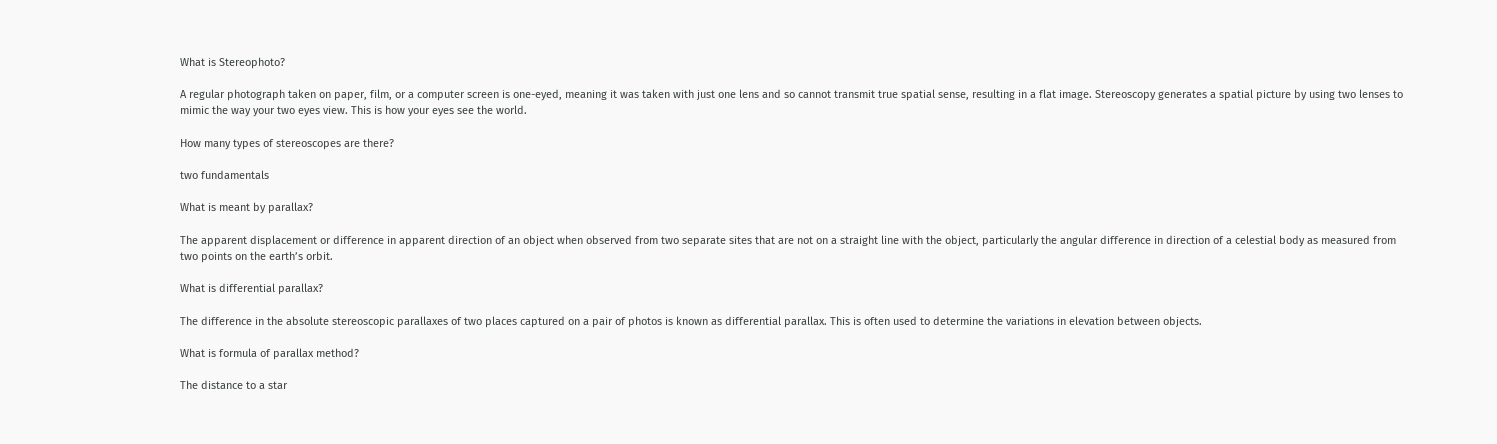What is Stereophoto?

A regular photograph taken on paper, film, or a computer screen is one-eyed, meaning it was taken with just one lens and so cannot transmit true spatial sense, resulting in a flat image. Stereoscopy generates a spatial picture by using two lenses to mimic the way your two eyes view. This is how your eyes see the world.

How many types of stereoscopes are there?

two fundamentals

What is meant by parallax?

The apparent displacement or difference in apparent direction of an object when observed from two separate sites that are not on a straight line with the object, particularly the angular difference in direction of a celestial body as measured from two points on the earth’s orbit.

What is differential parallax?

The difference in the absolute stereoscopic parallaxes of two places captured on a pair of photos is known as differential parallax. This is often used to determine the variations in elevation between objects.

What is formula of parallax method?

The distance to a star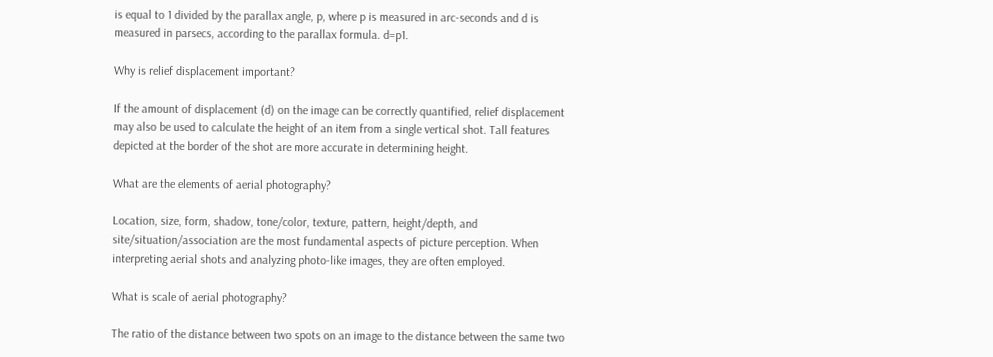is equal to 1 divided by the parallax angle, p, where p is measured in arc-seconds and d is measured in parsecs, according to the parallax formula. d=p1.

Why is relief displacement important?

If the amount of displacement (d) on the image can be correctly quantified, relief displacement may also be used to calculate the height of an item from a single vertical shot. Tall features depicted at the border of the shot are more accurate in determining height.

What are the elements of aerial photography?

Location, size, form, shadow, tone/color, texture, pattern, height/depth, and site/situation/association are the most fundamental aspects of picture perception. When interpreting aerial shots and analyzing photo-like images, they are often employed.

What is scale of aerial photography?

The ratio of the distance between two spots on an image to the distance between the same two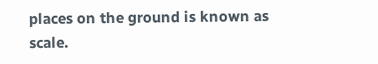places on the ground is known as scale.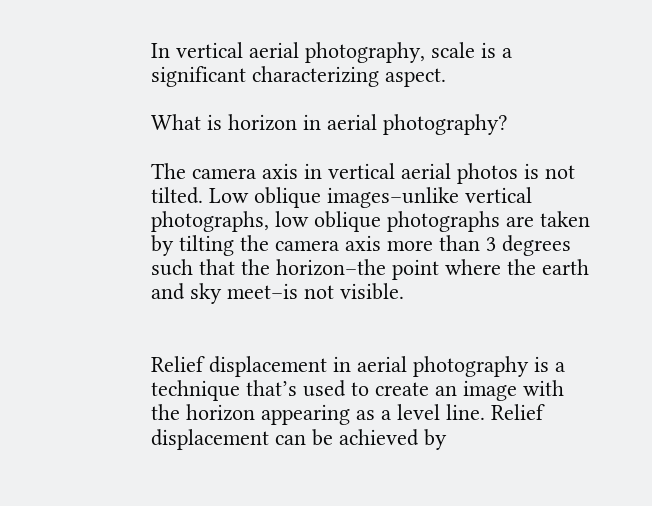In vertical aerial photography, scale is a significant characterizing aspect.

What is horizon in aerial photography?

The camera axis in vertical aerial photos is not tilted. Low oblique images–unlike vertical photographs, low oblique photographs are taken by tilting the camera axis more than 3 degrees such that the horizon–the point where the earth and sky meet–is not visible.


Relief displacement in aerial photography is a technique that’s used to create an image with the horizon appearing as a level line. Relief displacement can be achieved by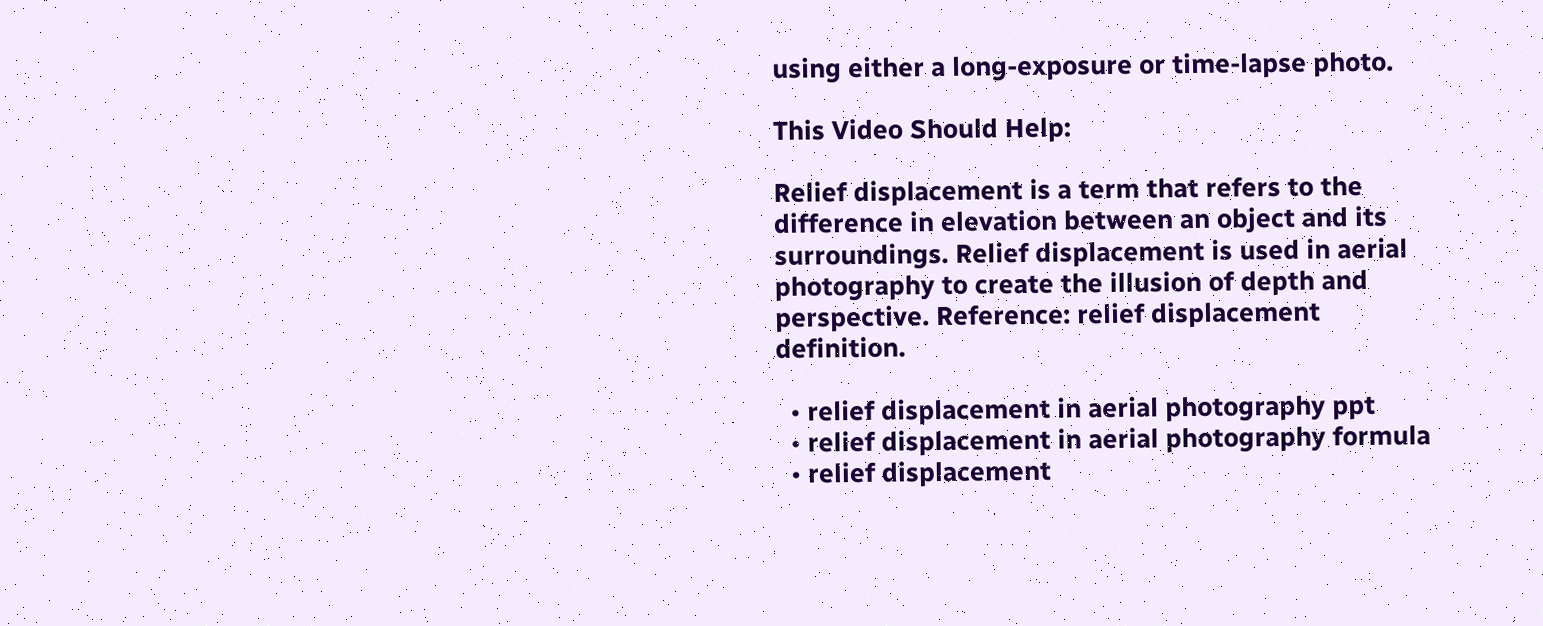using either a long-exposure or time-lapse photo.

This Video Should Help:

Relief displacement is a term that refers to the difference in elevation between an object and its surroundings. Relief displacement is used in aerial photography to create the illusion of depth and perspective. Reference: relief displacement definition.

  • relief displacement in aerial photography ppt
  • relief displacement in aerial photography formula
  • relief displacement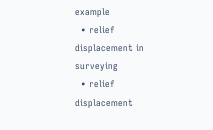example
  • relief displacement in surveying
  • relief displacement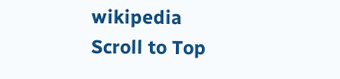wikipedia
Scroll to Top